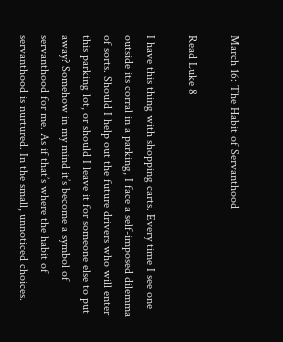March 16: The Habit of Servanthood

Read Luke 8

I have this thing with shopping carts. Every time I see one outside its corral in a parking, I face a self-imposed dilemma of sorts. Should I help out the future drivers who will enter this parking lot, or should I leave it for someone else to put away? Somehow in my mind it’s become a symbol of servanthood for me. As if that’s where the habit of servanthood is nurtured. In the small, unnoticed choices.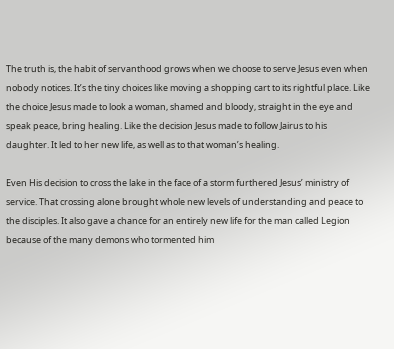The truth is, the habit of servanthood grows when we choose to serve Jesus even when nobody notices. It’s the tiny choices like moving a shopping cart to its rightful place. Like the choice Jesus made to look a woman, shamed and bloody, straight in the eye and speak peace, bring healing. Like the decision Jesus made to follow Jairus to his daughter. It led to her new life, as well as to that woman’s healing.

Even His decision to cross the lake in the face of a storm furthered Jesus’ ministry of service. That crossing alone brought whole new levels of understanding and peace to the disciples. It also gave a chance for an entirely new life for the man called Legion because of the many demons who tormented him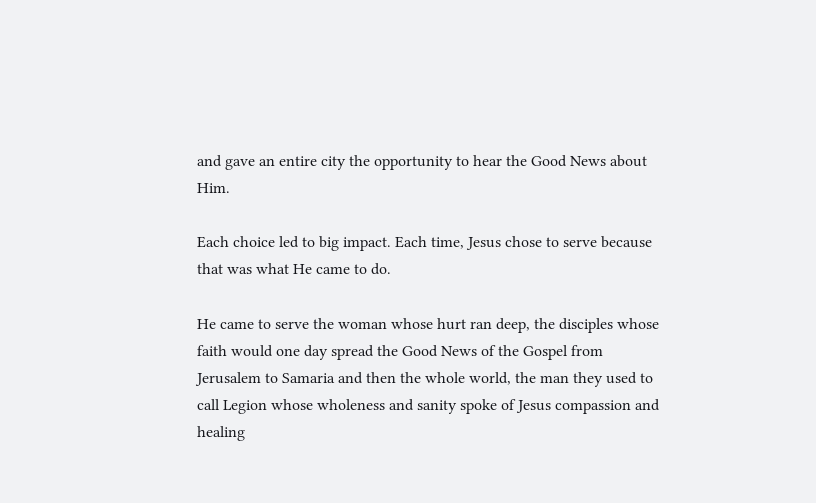and gave an entire city the opportunity to hear the Good News about Him.

Each choice led to big impact. Each time, Jesus chose to serve because that was what He came to do.

He came to serve the woman whose hurt ran deep, the disciples whose faith would one day spread the Good News of the Gospel from Jerusalem to Samaria and then the whole world, the man they used to call Legion whose wholeness and sanity spoke of Jesus compassion and healing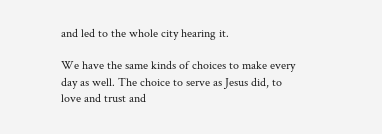and led to the whole city hearing it.

We have the same kinds of choices to make every day as well. The choice to serve as Jesus did, to love and trust and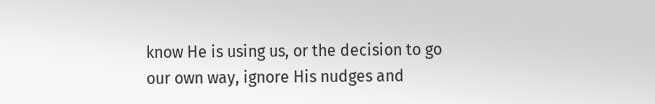know He is using us, or the decision to go our own way, ignore His nudges and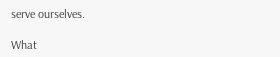serve ourselves.

What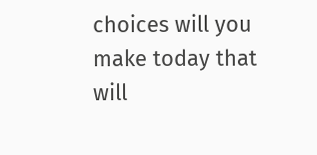choices will you make today that will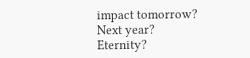impact tomorrow? Next year? Eternity?